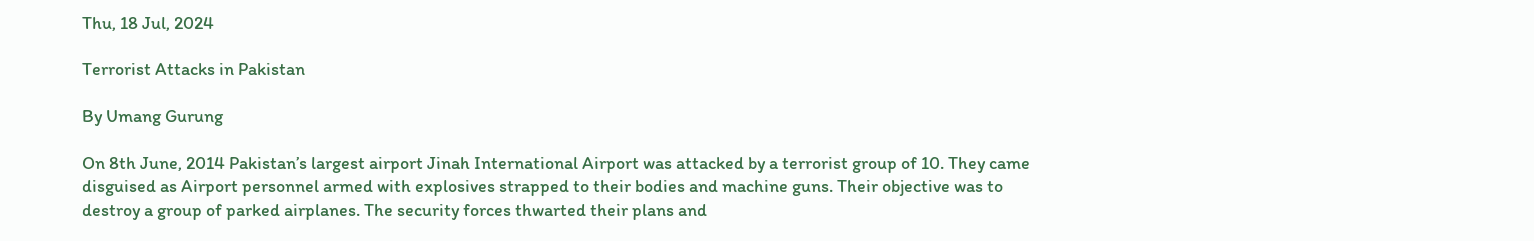Thu, 18 Jul, 2024

Terrorist Attacks in Pakistan

By Umang Gurung

On 8th June, 2014 Pakistan’s largest airport Jinah International Airport was attacked by a terrorist group of 10. They came disguised as Airport personnel armed with explosives strapped to their bodies and machine guns. Their objective was to destroy a group of parked airplanes. The security forces thwarted their plans and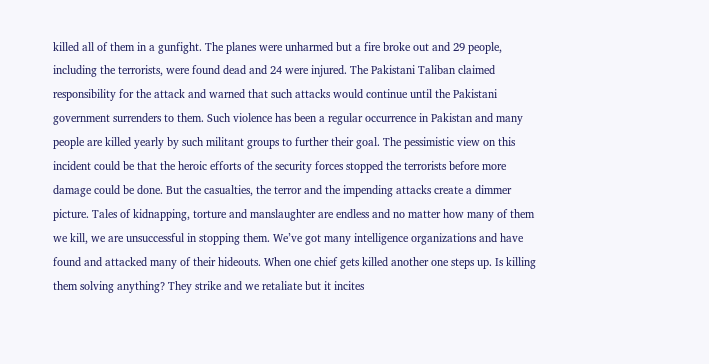killed all of them in a gunfight. The planes were unharmed but a fire broke out and 29 people, including the terrorists, were found dead and 24 were injured. The Pakistani Taliban claimed responsibility for the attack and warned that such attacks would continue until the Pakistani government surrenders to them. Such violence has been a regular occurrence in Pakistan and many people are killed yearly by such militant groups to further their goal. The pessimistic view on this incident could be that the heroic efforts of the security forces stopped the terrorists before more damage could be done. But the casualties, the terror and the impending attacks create a dimmer picture. Tales of kidnapping, torture and manslaughter are endless and no matter how many of them we kill, we are unsuccessful in stopping them. We’ve got many intelligence organizations and have found and attacked many of their hideouts. When one chief gets killed another one steps up. Is killing them solving anything? They strike and we retaliate but it incites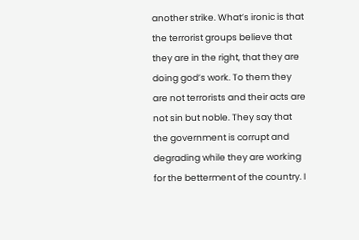another strike. What’s ironic is that the terrorist groups believe that they are in the right, that they are doing god’s work. To them they are not terrorists and their acts are not sin but noble. They say that the government is corrupt and degrading while they are working for the betterment of the country. I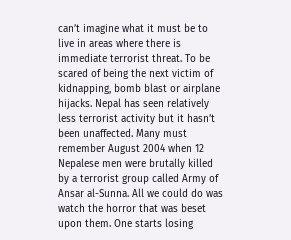can’t imagine what it must be to live in areas where there is immediate terrorist threat. To be scared of being the next victim of kidnapping, bomb blast or airplane hijacks. Nepal has seen relatively less terrorist activity but it hasn’t been unaffected. Many must remember August 2004 when 12 Nepalese men were brutally killed by a terrorist group called Army of Ansar al-Sunna. All we could do was watch the horror that was beset upon them. One starts losing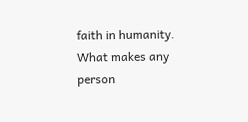faith in humanity. What makes any person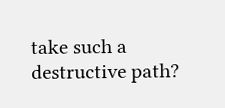take such a destructive path?